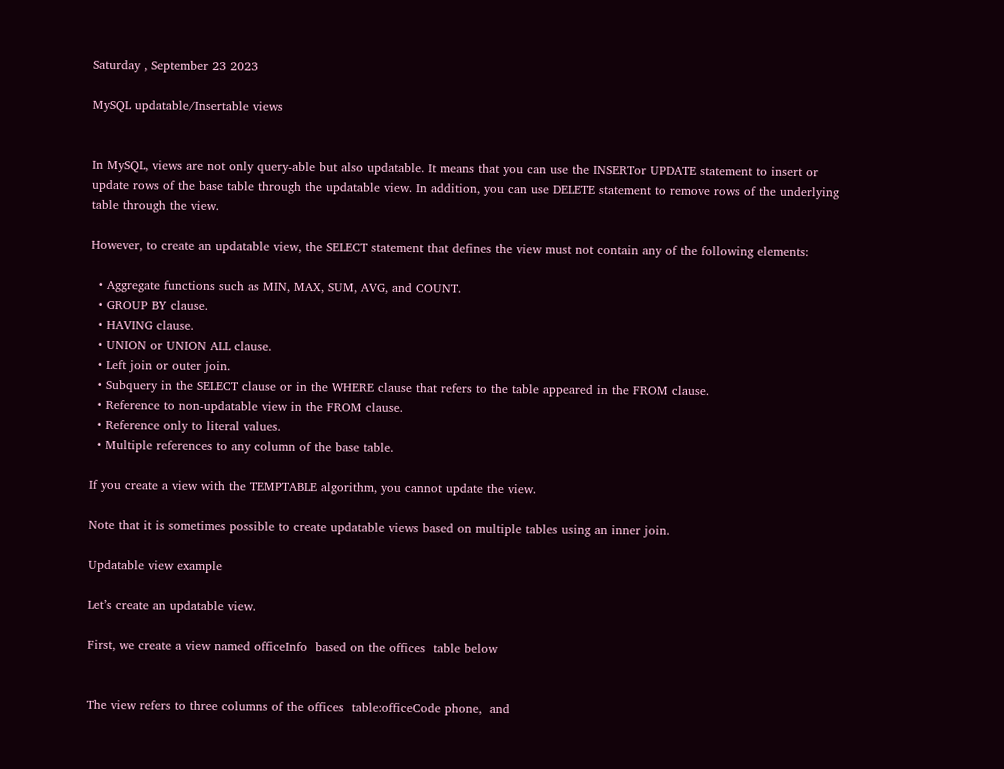Saturday , September 23 2023

MySQL updatable/Insertable views


In MySQL, views are not only query-able but also updatable. It means that you can use the INSERTor UPDATE statement to insert or update rows of the base table through the updatable view. In addition, you can use DELETE statement to remove rows of the underlying table through the view.

However, to create an updatable view, the SELECT statement that defines the view must not contain any of the following elements:

  • Aggregate functions such as MIN, MAX, SUM, AVG, and COUNT.
  • GROUP BY clause.
  • HAVING clause.
  • UNION or UNION ALL clause.
  • Left join or outer join.
  • Subquery in the SELECT clause or in the WHERE clause that refers to the table appeared in the FROM clause.
  • Reference to non-updatable view in the FROM clause.
  • Reference only to literal values.
  • Multiple references to any column of the base table.

If you create a view with the TEMPTABLE algorithm, you cannot update the view.

Note that it is sometimes possible to create updatable views based on multiple tables using an inner join.

Updatable view example

Let’s create an updatable view.

First, we create a view named officeInfo  based on the offices  table below


The view refers to three columns of the offices  table:officeCode phone,  and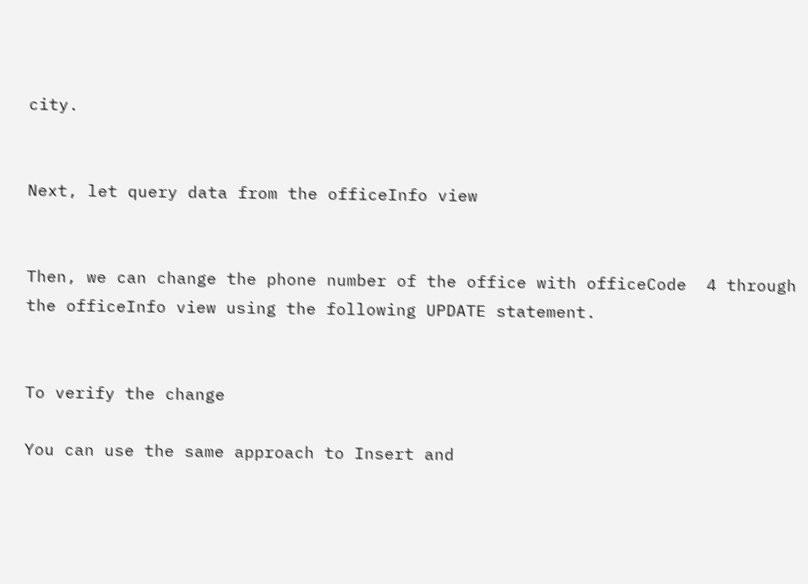city.


Next, let query data from the officeInfo view


Then, we can change the phone number of the office with officeCode  4 through the officeInfo view using the following UPDATE statement.


To verify the change

You can use the same approach to Insert and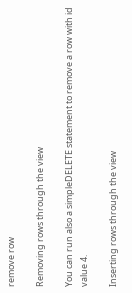remove row

Removing rows through the view

You can run also a simpleDELETE statement to remove a row with id value 4.

Inserting rows through the view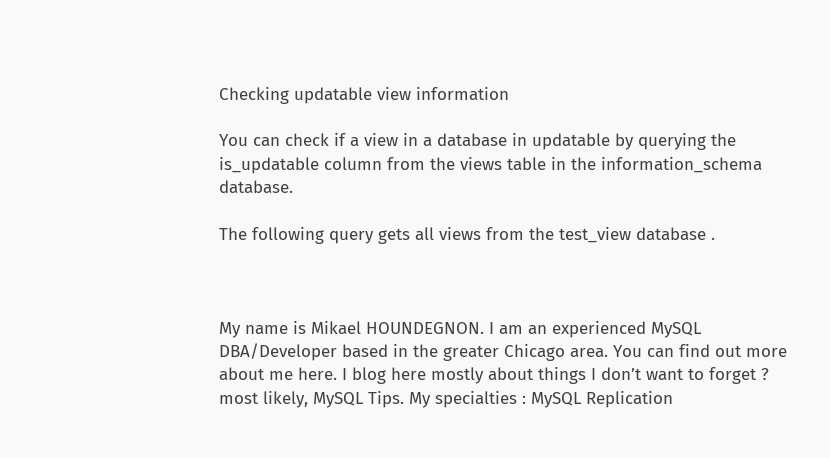Checking updatable view information

You can check if a view in a database in updatable by querying the is_updatable column from the views table in the information_schema database.

The following query gets all views from the test_view database .



My name is Mikael HOUNDEGNON. I am an experienced MySQL DBA/Developer based in the greater Chicago area. You can find out more about me here. I blog here mostly about things I don’t want to forget ? most likely, MySQL Tips. My specialties : MySQL Replication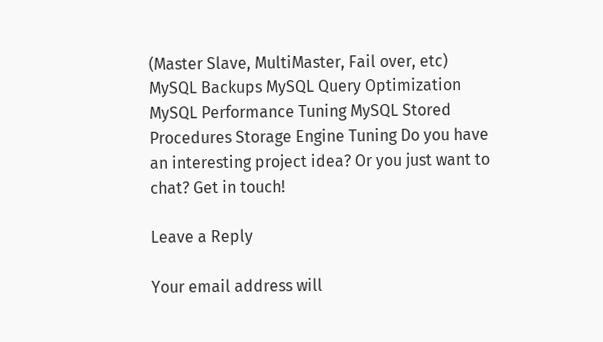(Master Slave, MultiMaster, Fail over, etc) MySQL Backups MySQL Query Optimization MySQL Performance Tuning MySQL Stored Procedures Storage Engine Tuning Do you have an interesting project idea? Or you just want to chat? Get in touch!

Leave a Reply

Your email address will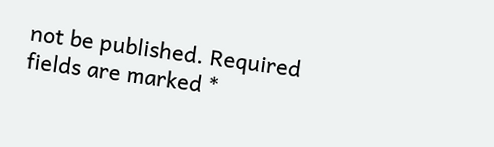not be published. Required fields are marked *